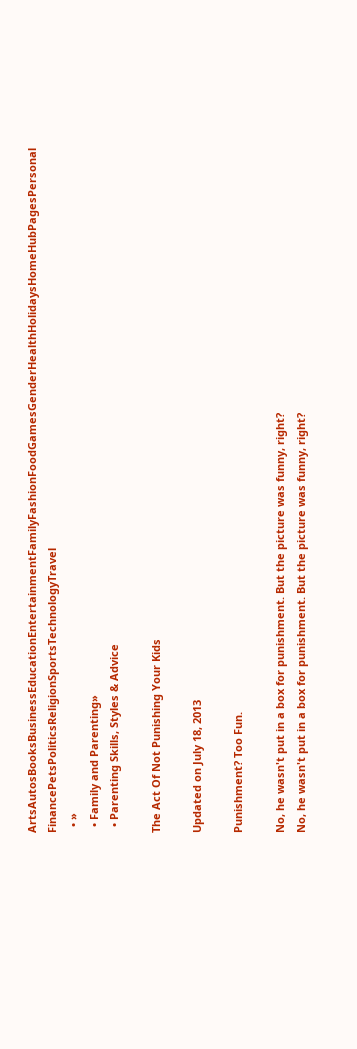ArtsAutosBooksBusinessEducationEntertainmentFamilyFashionFoodGamesGenderHealthHolidaysHomeHubPagesPersonal FinancePetsPoliticsReligionSportsTechnologyTravel
  • »
  • Family and Parenting»
  • Parenting Skills, Styles & Advice

The Act Of Not Punishing Your Kids

Updated on July 18, 2013

Punishment? Too Fun.

No, he wasn't put in a box for punishment. But the picture was funny, right?
No, he wasn't put in a box for punishment. But the picture was funny, right?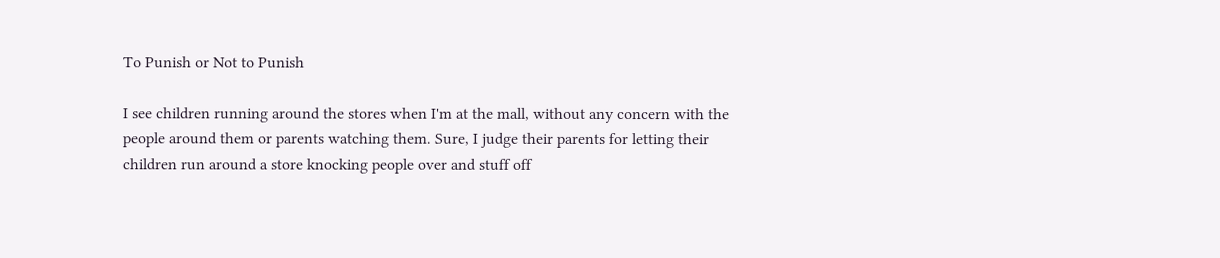To Punish or Not to Punish

I see children running around the stores when I'm at the mall, without any concern with the people around them or parents watching them. Sure, I judge their parents for letting their children run around a store knocking people over and stuff off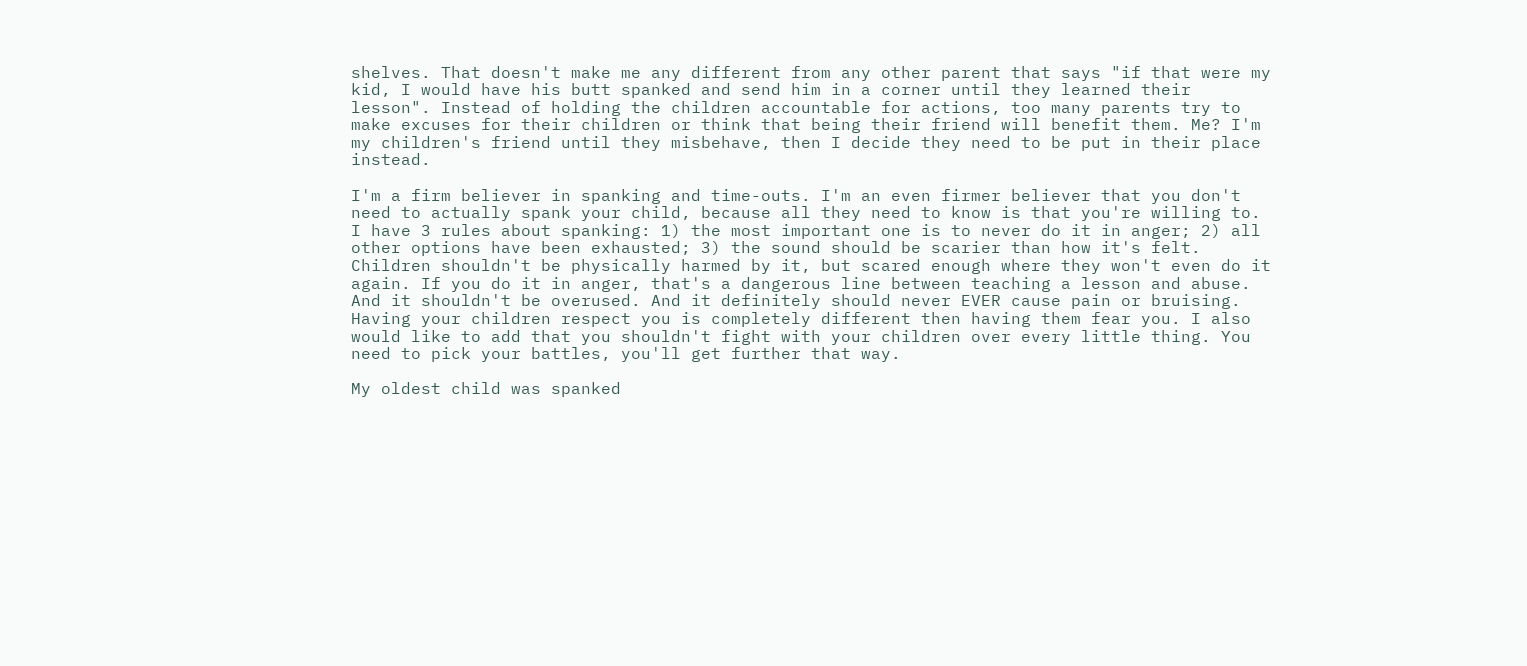shelves. That doesn't make me any different from any other parent that says "if that were my kid, I would have his butt spanked and send him in a corner until they learned their lesson". Instead of holding the children accountable for actions, too many parents try to make excuses for their children or think that being their friend will benefit them. Me? I'm my children's friend until they misbehave, then I decide they need to be put in their place instead.

I'm a firm believer in spanking and time-outs. I'm an even firmer believer that you don't need to actually spank your child, because all they need to know is that you're willing to. I have 3 rules about spanking: 1) the most important one is to never do it in anger; 2) all other options have been exhausted; 3) the sound should be scarier than how it's felt. Children shouldn't be physically harmed by it, but scared enough where they won't even do it again. If you do it in anger, that's a dangerous line between teaching a lesson and abuse. And it shouldn't be overused. And it definitely should never EVER cause pain or bruising. Having your children respect you is completely different then having them fear you. I also would like to add that you shouldn't fight with your children over every little thing. You need to pick your battles, you'll get further that way.

My oldest child was spanked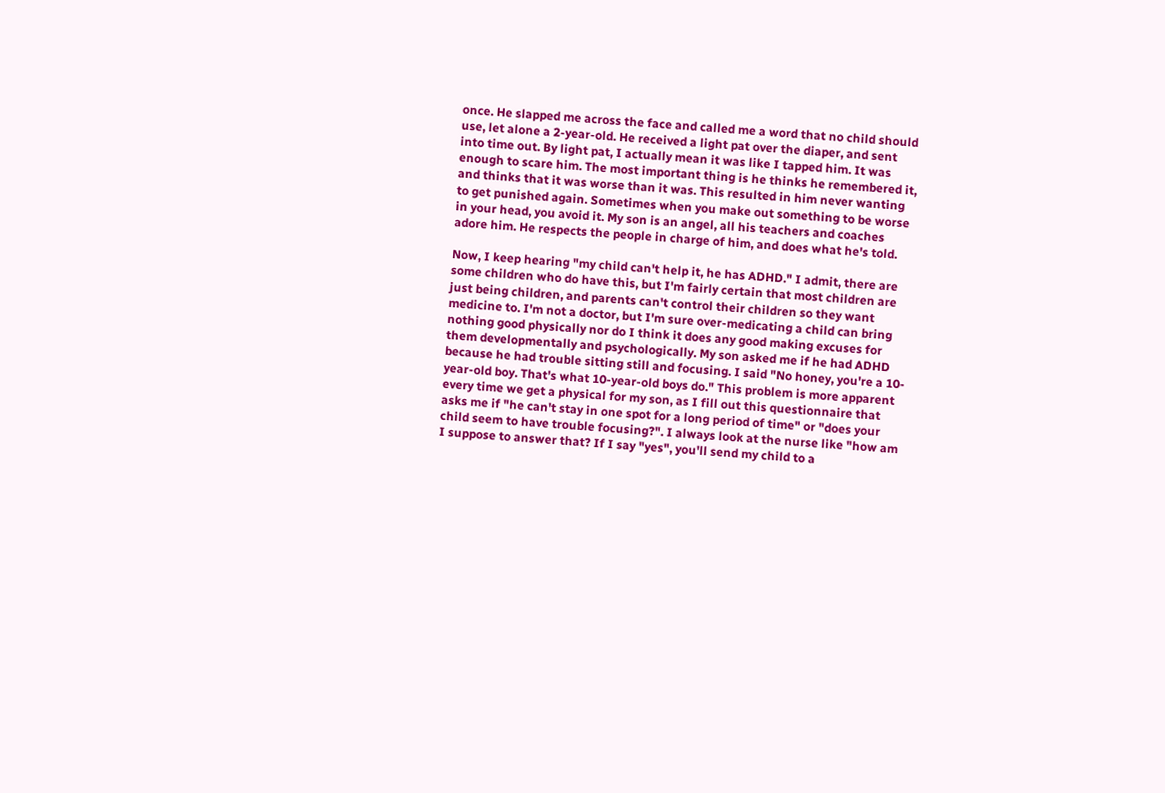once. He slapped me across the face and called me a word that no child should use, let alone a 2-year-old. He received a light pat over the diaper, and sent into time out. By light pat, I actually mean it was like I tapped him. It was enough to scare him. The most important thing is he thinks he remembered it, and thinks that it was worse than it was. This resulted in him never wanting to get punished again. Sometimes when you make out something to be worse in your head, you avoid it. My son is an angel, all his teachers and coaches adore him. He respects the people in charge of him, and does what he's told.

Now, I keep hearing "my child can't help it, he has ADHD." I admit, there are some children who do have this, but I'm fairly certain that most children are just being children, and parents can't control their children so they want medicine to. I'm not a doctor, but I'm sure over-medicating a child can bring nothing good physically nor do I think it does any good making excuses for them developmentally and psychologically. My son asked me if he had ADHD because he had trouble sitting still and focusing. I said "No honey, you're a 10-year-old boy. That's what 10-year-old boys do." This problem is more apparent every time we get a physical for my son, as I fill out this questionnaire that asks me if "he can't stay in one spot for a long period of time" or "does your child seem to have trouble focusing?". I always look at the nurse like "how am I suppose to answer that? If I say "yes", you'll send my child to a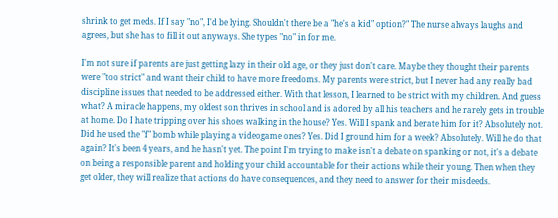shrink to get meds. If I say "no", I'd be lying. Shouldn't there be a "he's a kid" option?" The nurse always laughs and agrees, but she has to fill it out anyways. She types "no" in for me.

I'm not sure if parents are just getting lazy in their old age, or they just don't care. Maybe they thought their parents were "too strict" and want their child to have more freedoms. My parents were strict, but I never had any really bad discipline issues that needed to be addressed either. With that lesson, I learned to be strict with my children. And guess what? A miracle happens, my oldest son thrives in school and is adored by all his teachers and he rarely gets in trouble at home. Do I hate tripping over his shoes walking in the house? Yes. Will I spank and berate him for it? Absolutely not. Did he used the "f" bomb while playing a videogame ones? Yes. Did I ground him for a week? Absolutely. Will he do that again? It's been 4 years, and he hasn't yet. The point I'm trying to make isn't a debate on spanking or not, it's a debate on being a responsible parent and holding your child accountable for their actions while their young. Then when they get older, they will realize that actions do have consequences, and they need to answer for their misdeeds.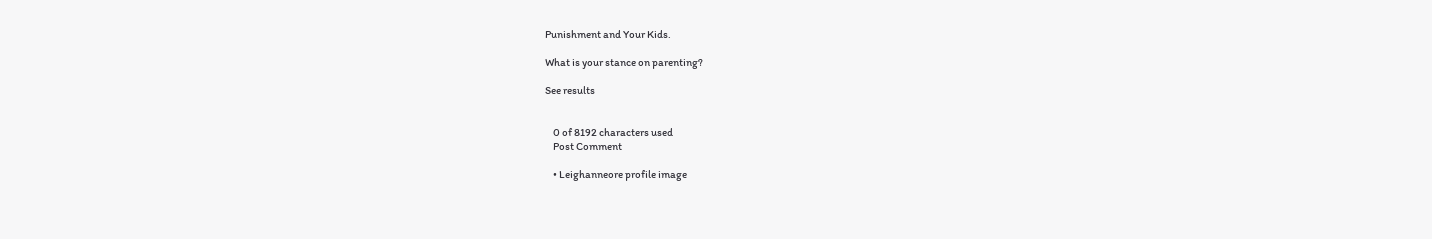Punishment and Your Kids.

What is your stance on parenting?

See results


    0 of 8192 characters used
    Post Comment

    • Leighanneore profile image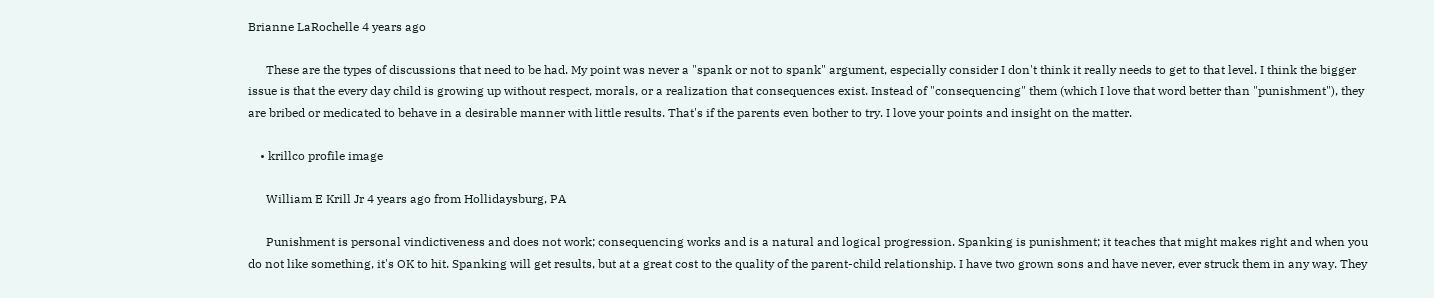Brianne LaRochelle 4 years ago

      These are the types of discussions that need to be had. My point was never a "spank or not to spank" argument, especially consider I don't think it really needs to get to that level. I think the bigger issue is that the every day child is growing up without respect, morals, or a realization that consequences exist. Instead of "consequencing" them (which I love that word better than "punishment"), they are bribed or medicated to behave in a desirable manner with little results. That's if the parents even bother to try. I love your points and insight on the matter.

    • krillco profile image

      William E Krill Jr 4 years ago from Hollidaysburg, PA

      Punishment is personal vindictiveness and does not work; consequencing works and is a natural and logical progression. Spanking is punishment; it teaches that might makes right and when you do not like something, it's OK to hit. Spanking will get results, but at a great cost to the quality of the parent-child relationship. I have two grown sons and have never, ever struck them in any way. They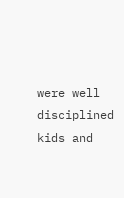were well disciplined kids and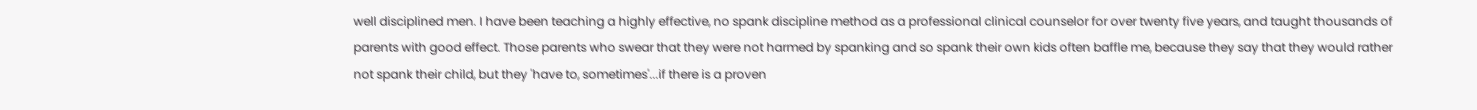well disciplined men. I have been teaching a highly effective, no spank discipline method as a professional clinical counselor for over twenty five years, and taught thousands of parents with good effect. Those parents who swear that they were not harmed by spanking and so spank their own kids often baffle me, because they say that they would rather not spank their child, but they 'have to, sometimes'...if there is a proven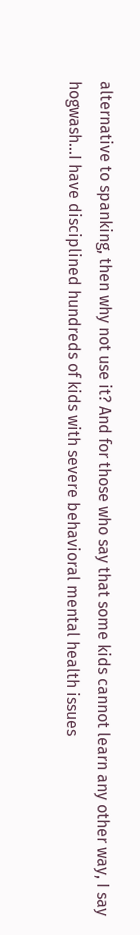alternative to spanking, then why not use it? And for those who say that some kids cannot learn any other way, I say hogwash...I have disciplined hundreds of kids with severe behavioral mental health issues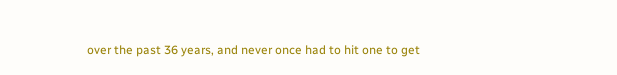over the past 36 years, and never once had to hit one to get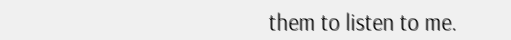them to listen to me.